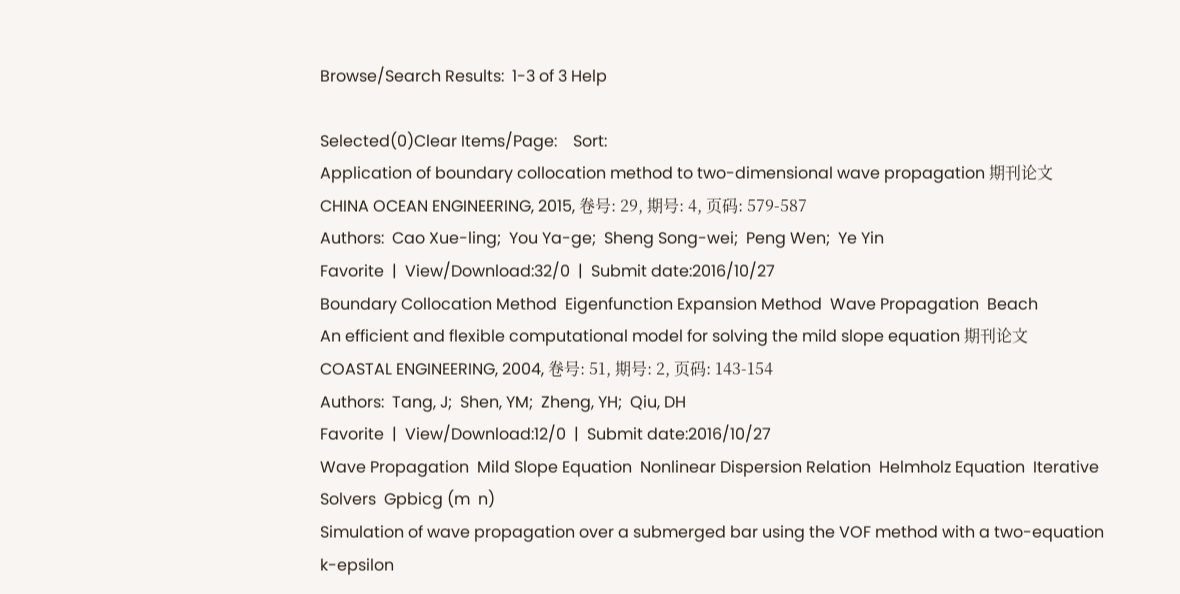Browse/Search Results:  1-3 of 3 Help

Selected(0)Clear Items/Page:    Sort:
Application of boundary collocation method to two-dimensional wave propagation 期刊论文
CHINA OCEAN ENGINEERING, 2015, 卷号: 29, 期号: 4, 页码: 579-587
Authors:  Cao Xue-ling;  You Ya-ge;  Sheng Song-wei;  Peng Wen;  Ye Yin
Favorite  |  View/Download:32/0  |  Submit date:2016/10/27
Boundary Collocation Method  Eigenfunction Expansion Method  Wave Propagation  Beach
An efficient and flexible computational model for solving the mild slope equation 期刊论文
COASTAL ENGINEERING, 2004, 卷号: 51, 期号: 2, 页码: 143-154
Authors:  Tang, J;  Shen, YM;  Zheng, YH;  Qiu, DH
Favorite  |  View/Download:12/0  |  Submit date:2016/10/27
Wave Propagation  Mild Slope Equation  Nonlinear Dispersion Relation  Helmholz Equation  Iterative Solvers  Gpbicg (m  n)
Simulation of wave propagation over a submerged bar using the VOF method with a two-equation k-epsilon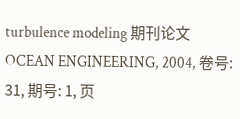turbulence modeling 期刊论文
OCEAN ENGINEERING, 2004, 卷号: 31, 期号: 1, 页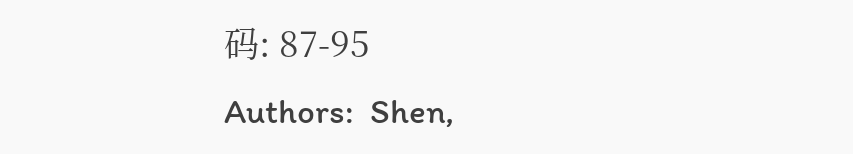码: 87-95
Authors:  Shen,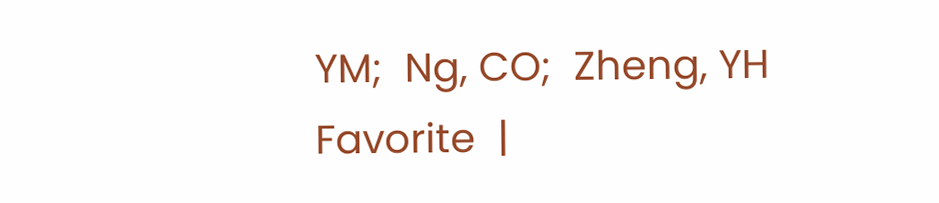YM;  Ng, CO;  Zheng, YH
Favorite  |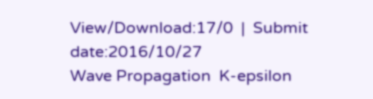View/Download:17/0  |  Submit date:2016/10/27
Wave Propagation  K-epsilon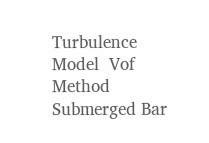Turbulence Model  Vof Method  Submerged Bar